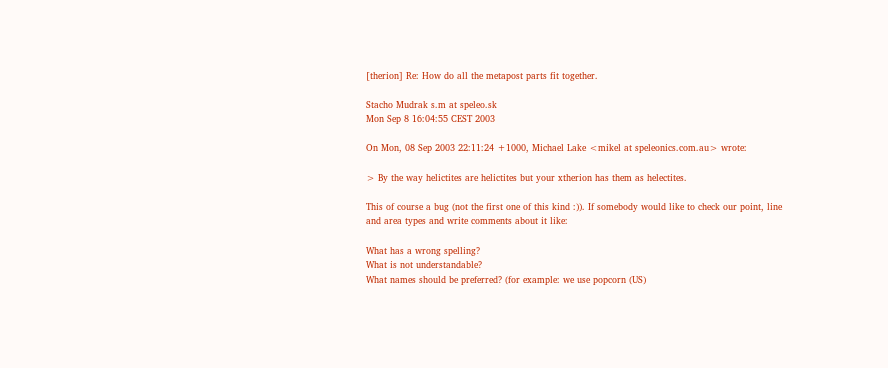[therion] Re: How do all the metapost parts fit together.

Stacho Mudrak s.m at speleo.sk
Mon Sep 8 16:04:55 CEST 2003

On Mon, 08 Sep 2003 22:11:24 +1000, Michael Lake <mikel at speleonics.com.au> wrote:

> By the way helictites are helictites but your xtherion has them as helectites.

This of course a bug (not the first one of this kind :)). If somebody would like to check our point, line and area types and write comments about it like:

What has a wrong spelling?
What is not understandable?
What names should be preferred? (for example: we use popcorn (US)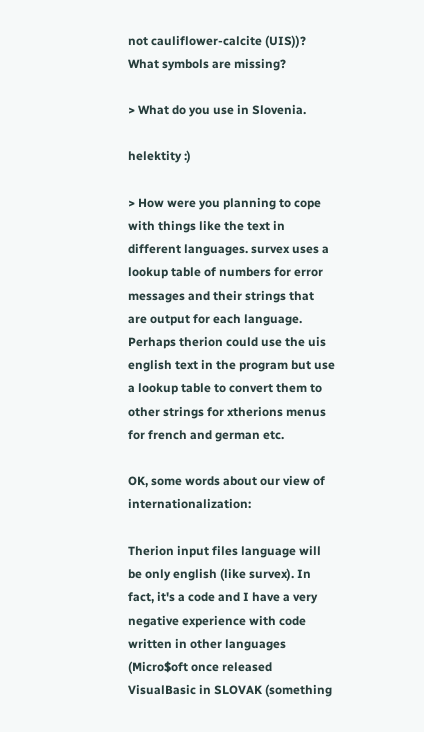not cauliflower-calcite (UIS))?
What symbols are missing?

> What do you use in Slovenia.

helektity :)

> How were you planning to cope with things like the text in different languages. survex uses a lookup table of numbers for error messages and their strings that are output for each language. Perhaps therion could use the uis english text in the program but use a lookup table to convert them to other strings for xtherions menus for french and german etc.

OK, some words about our view of internationalization:

Therion input files language will be only english (like survex). In fact, it's a code and I have a very negative experience with code written in other languages (Micro$oft once released VisualBasic in SLOVAK (something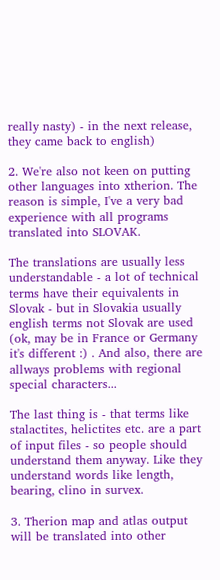really nasty) - in the next release, they came back to english)

2. We're also not keen on putting other languages into xtherion. The reason is simple, I've a very bad experience with all programs translated into SLOVAK.

The translations are usually less understandable - a lot of technical terms have their equivalents in Slovak - but in Slovakia usually english terms not Slovak are used (ok, may be in France or Germany it's different :) . And also, there are allways problems with regional special characters...

The last thing is - that terms like stalactites, helictites etc. are a part of input files - so people should understand them anyway. Like they understand words like length, bearing, clino in survex.

3. Therion map and atlas output will be translated into other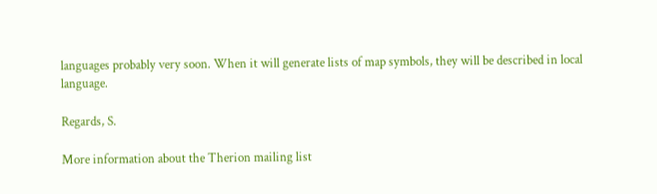languages probably very soon. When it will generate lists of map symbols, they will be described in local language.

Regards, S.

More information about the Therion mailing list